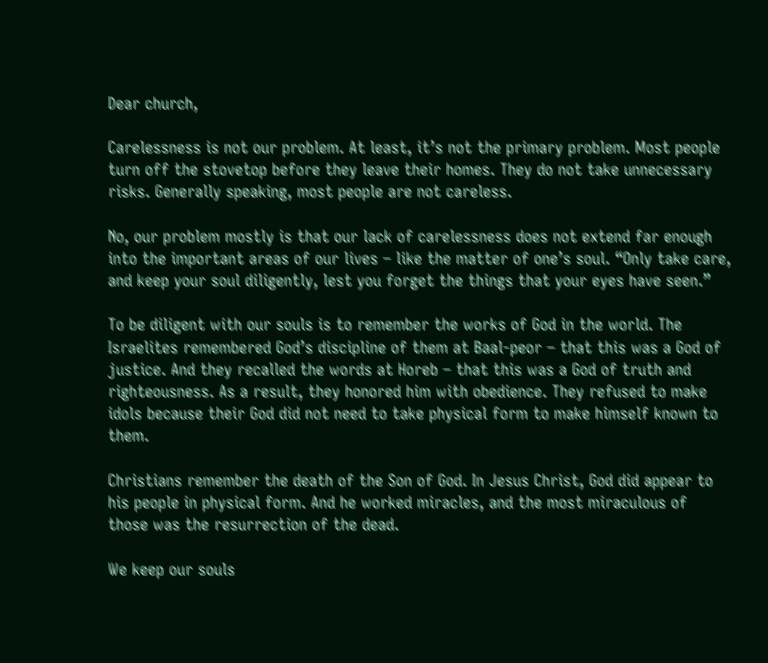Dear church,

Carelessness is not our problem. At least, it’s not the primary problem. Most people turn off the stovetop before they leave their homes. They do not take unnecessary risks. Generally speaking, most people are not careless.

No, our problem mostly is that our lack of carelessness does not extend far enough into the important areas of our lives – like the matter of one’s soul. “Only take care, and keep your soul diligently, lest you forget the things that your eyes have seen.”

To be diligent with our souls is to remember the works of God in the world. The Israelites remembered God’s discipline of them at Baal-peor – that this was a God of justice. And they recalled the words at Horeb – that this was a God of truth and righteousness. As a result, they honored him with obedience. They refused to make idols because their God did not need to take physical form to make himself known to them.

Christians remember the death of the Son of God. In Jesus Christ, God did appear to his people in physical form. And he worked miracles, and the most miraculous of those was the resurrection of the dead.

We keep our souls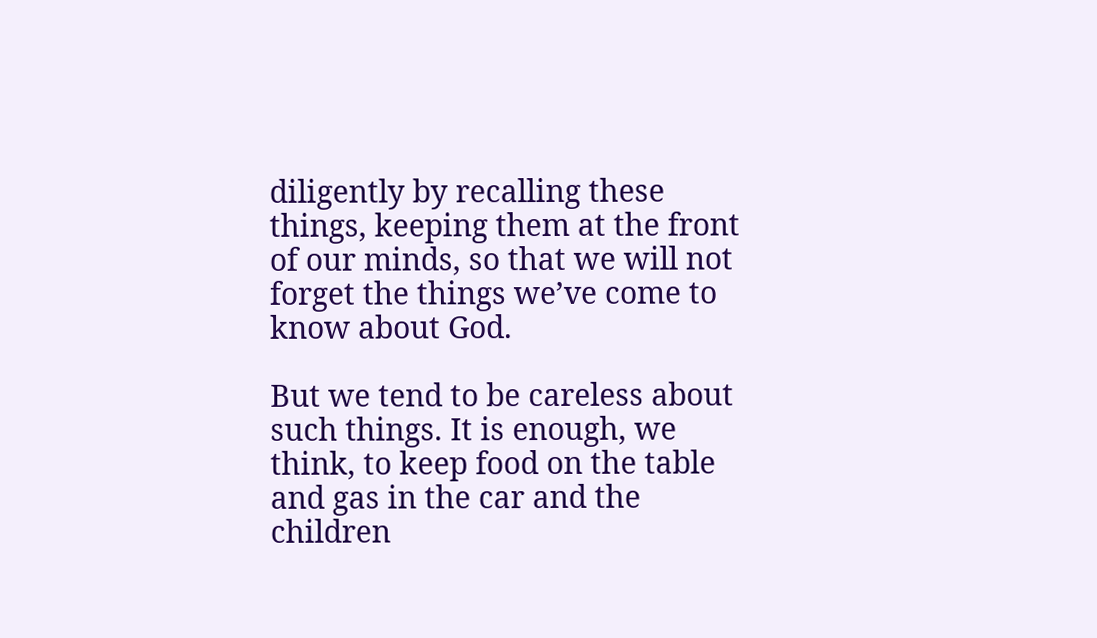diligently by recalling these things, keeping them at the front of our minds, so that we will not forget the things we’ve come to know about God.

But we tend to be careless about such things. It is enough, we think, to keep food on the table and gas in the car and the children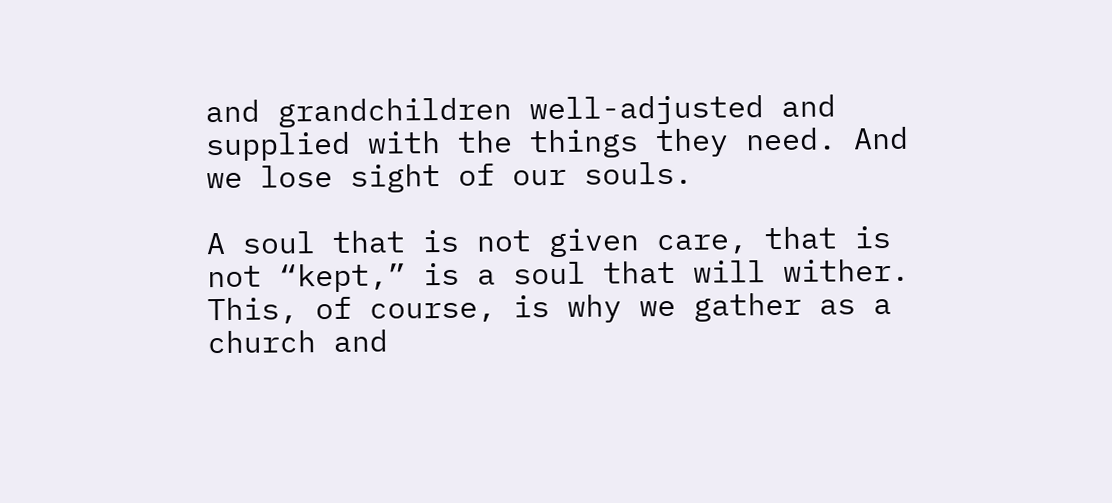and grandchildren well-adjusted and supplied with the things they need. And we lose sight of our souls.

A soul that is not given care, that is not “kept,” is a soul that will wither. This, of course, is why we gather as a church and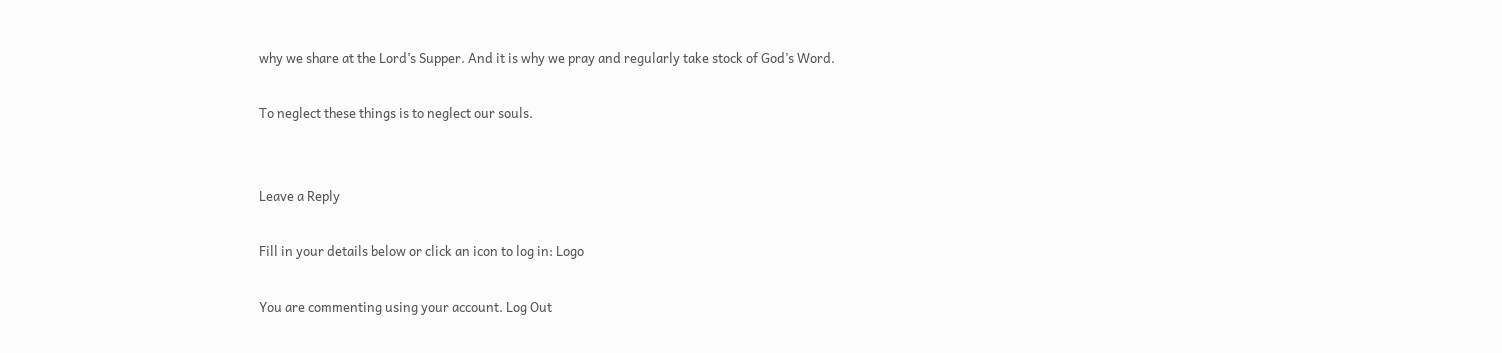why we share at the Lord’s Supper. And it is why we pray and regularly take stock of God’s Word.

To neglect these things is to neglect our souls.


Leave a Reply

Fill in your details below or click an icon to log in: Logo

You are commenting using your account. Log Out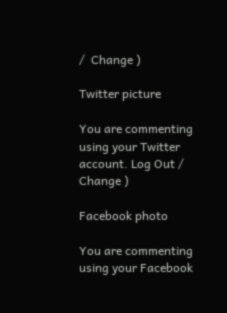/  Change )

Twitter picture

You are commenting using your Twitter account. Log Out /  Change )

Facebook photo

You are commenting using your Facebook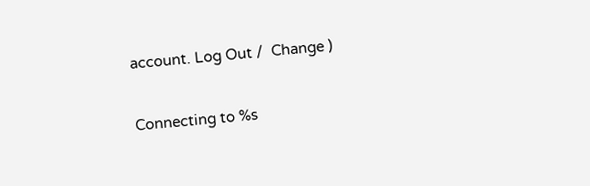account. Log Out /  Change )

Connecting to %s